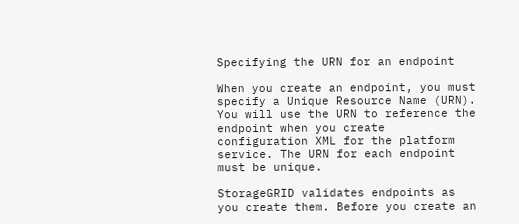Specifying the URN for an endpoint

When you create an endpoint, you must specify a Unique Resource Name (URN). You will use the URN to reference the endpoint when you create configuration XML for the platform service. The URN for each endpoint must be unique.

StorageGRID validates endpoints as you create them. Before you create an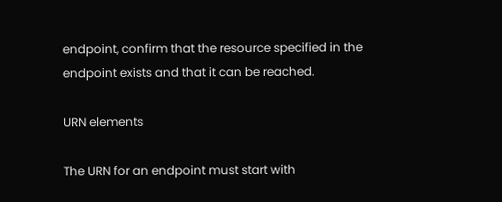endpoint, confirm that the resource specified in the endpoint exists and that it can be reached.

URN elements

The URN for an endpoint must start with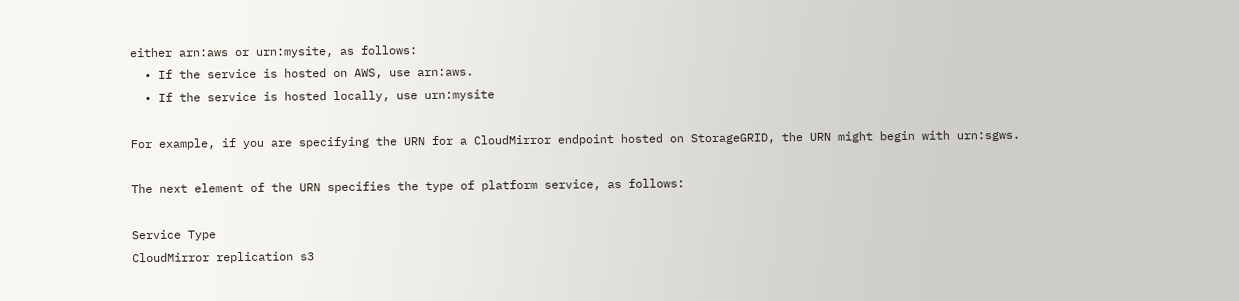either arn:aws or urn:mysite, as follows:
  • If the service is hosted on AWS, use arn:aws.
  • If the service is hosted locally, use urn:mysite

For example, if you are specifying the URN for a CloudMirror endpoint hosted on StorageGRID, the URN might begin with urn:sgws.

The next element of the URN specifies the type of platform service, as follows:

Service Type
CloudMirror replication s3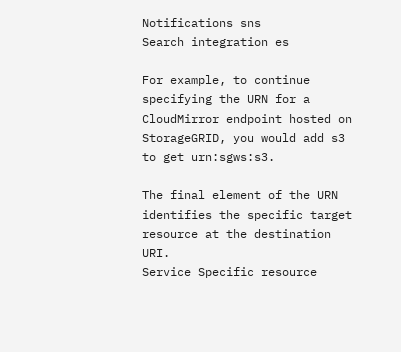Notifications sns
Search integration es

For example, to continue specifying the URN for a CloudMirror endpoint hosted on StorageGRID, you would add s3 to get urn:sgws:s3.

The final element of the URN identifies the specific target resource at the destination URI.
Service Specific resource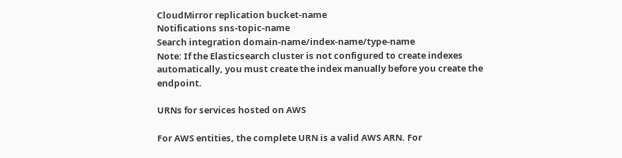CloudMirror replication bucket-name
Notifications sns-topic-name
Search integration domain-name/index-name/type-name
Note: If the Elasticsearch cluster is not configured to create indexes automatically, you must create the index manually before you create the endpoint.

URNs for services hosted on AWS

For AWS entities, the complete URN is a valid AWS ARN. For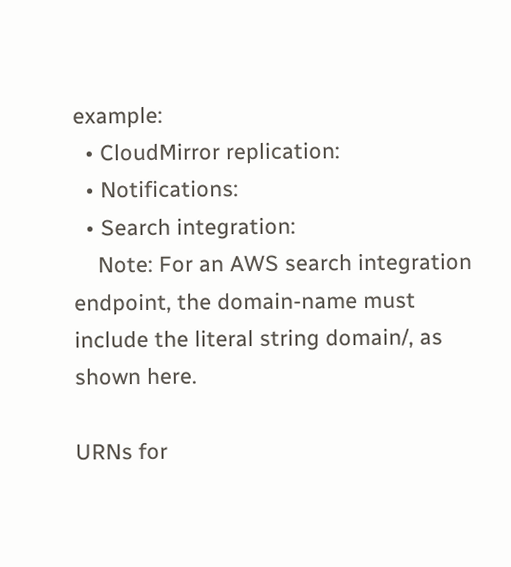example:
  • CloudMirror replication:
  • Notifications:
  • Search integration:
    Note: For an AWS search integration endpoint, the domain-name must include the literal string domain/, as shown here.

URNs for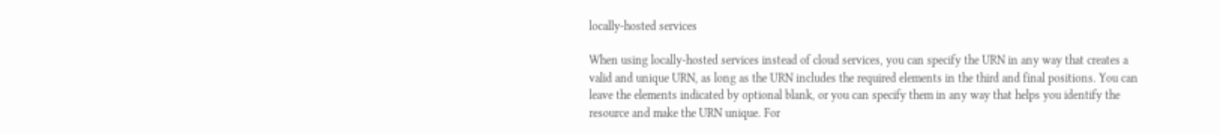locally-hosted services

When using locally-hosted services instead of cloud services, you can specify the URN in any way that creates a valid and unique URN, as long as the URN includes the required elements in the third and final positions. You can leave the elements indicated by optional blank, or you can specify them in any way that helps you identify the resource and make the URN unique. For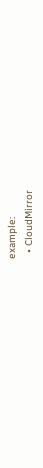example:
  • CloudMirror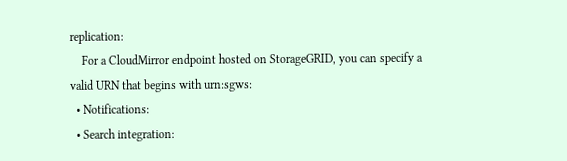replication:
    For a CloudMirror endpoint hosted on StorageGRID, you can specify a valid URN that begins with urn:sgws:
  • Notifications:
  • Search integration: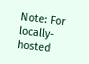Note: For locally-hosted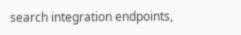search integration endpoints,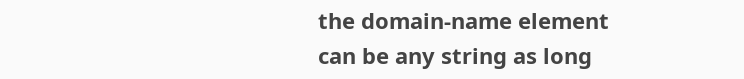the domain-name element can be any string as long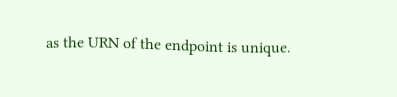as the URN of the endpoint is unique.